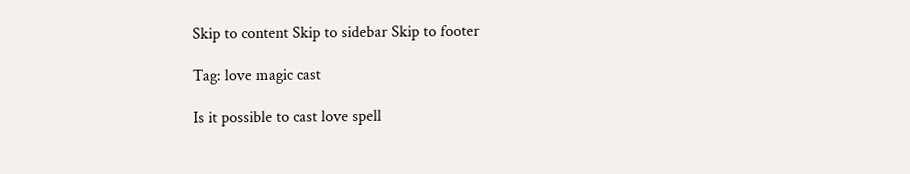Skip to content Skip to sidebar Skip to footer

Tag: love magic cast

Is it possible to cast love spell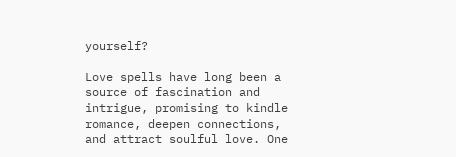yourself?

Love spells have long been a source of fascination and intrigue, promising to kindle romance, deepen connections, and attract soulful love. One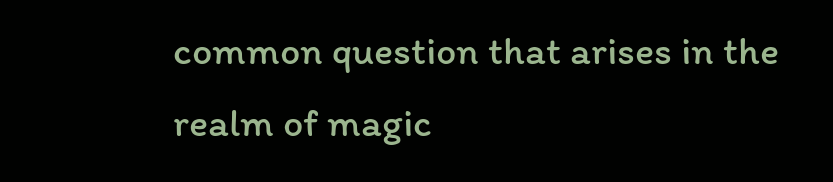common question that arises in the realm of magic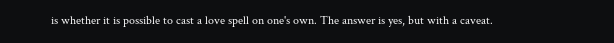is whether it is possible to cast a love spell on one's own. The answer is yes, but with a caveat.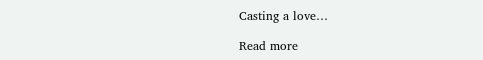Casting a love…

Read more